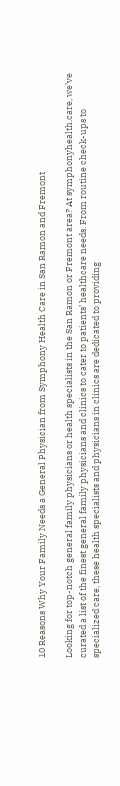10 Reasons Why Your Family Needs a General Physician from Symphony Health Care in San Ramon and Fremont

Looking for top-notch general family physicians or health specialists in the San Ramon or Fremont area? At symphonyhealth.care, we’ve curated a list of the finest general family physicians and clinics to cater to patients’ healthcare needs. From routine check-ups to specialized care, these health specialists and physicians in clinics are dedicated to providing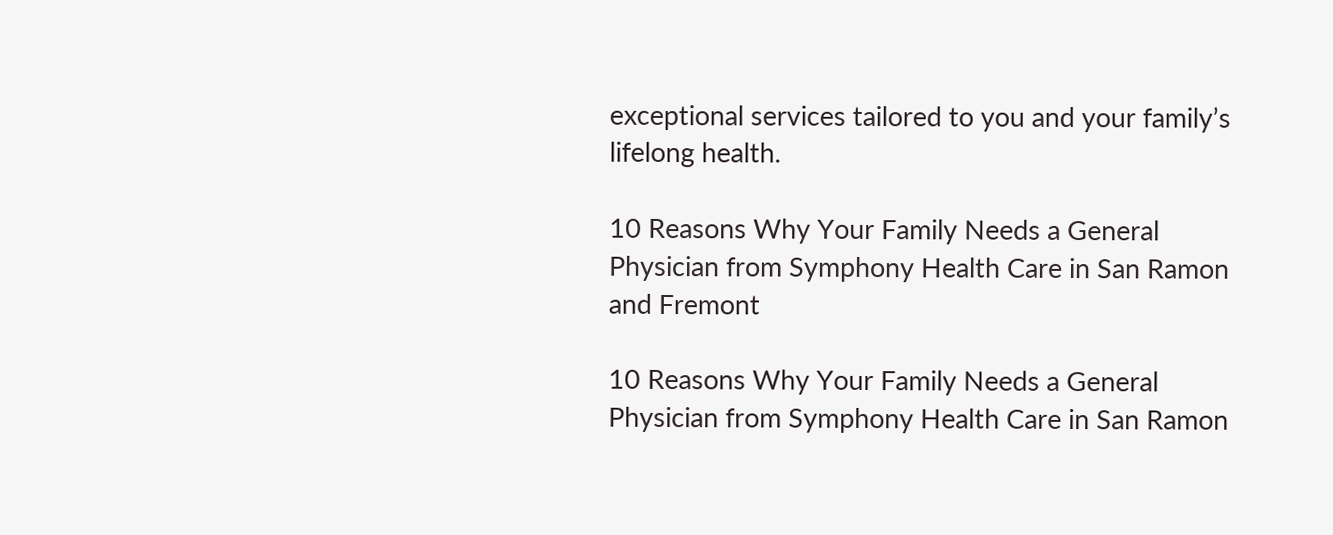exceptional services tailored to you and your family’s lifelong health.

10 Reasons Why Your Family Needs a General Physician from Symphony Health Care in San Ramon and Fremont

10 Reasons Why Your Family Needs a General Physician from Symphony Health Care in San Ramon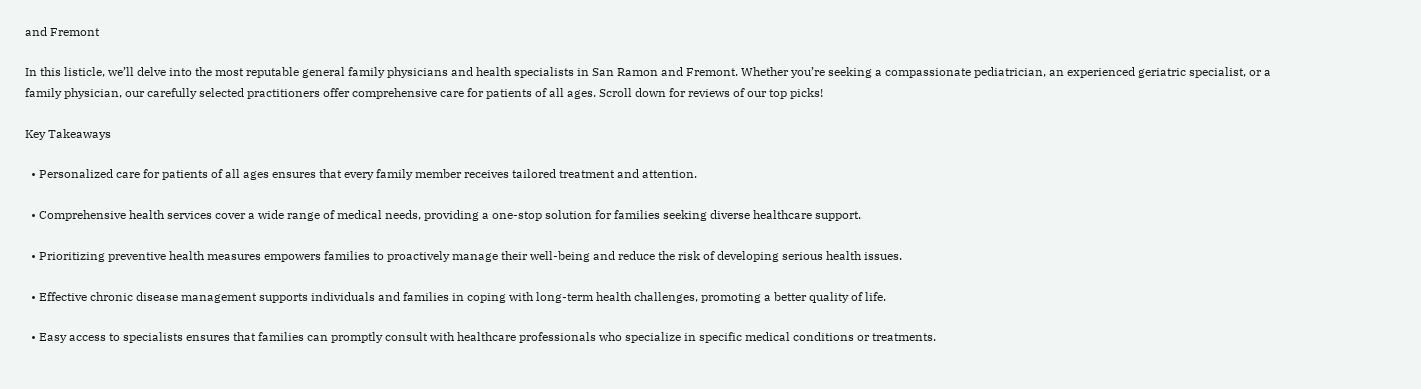and Fremont

In this listicle, we’ll delve into the most reputable general family physicians and health specialists in San Ramon and Fremont. Whether you’re seeking a compassionate pediatrician, an experienced geriatric specialist, or a family physician, our carefully selected practitioners offer comprehensive care for patients of all ages. Scroll down for reviews of our top picks!

Key Takeaways

  • Personalized care for patients of all ages ensures that every family member receives tailored treatment and attention.

  • Comprehensive health services cover a wide range of medical needs, providing a one-stop solution for families seeking diverse healthcare support.

  • Prioritizing preventive health measures empowers families to proactively manage their well-being and reduce the risk of developing serious health issues.

  • Effective chronic disease management supports individuals and families in coping with long-term health challenges, promoting a better quality of life.

  • Easy access to specialists ensures that families can promptly consult with healthcare professionals who specialize in specific medical conditions or treatments.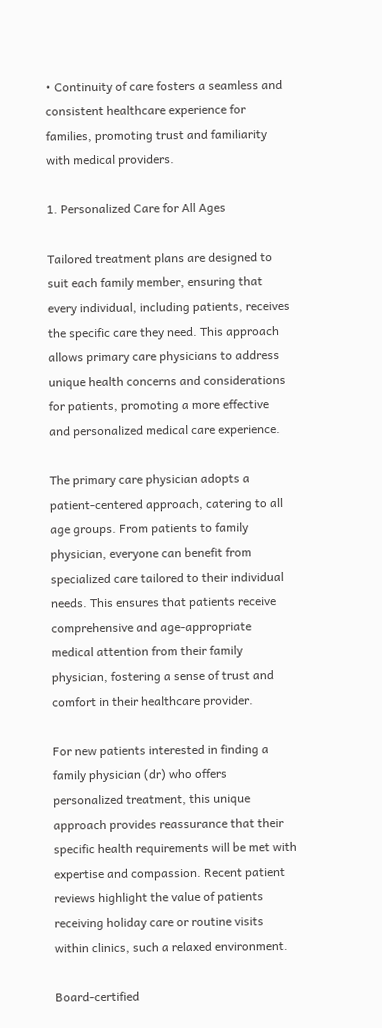• Continuity of care fosters a seamless and consistent healthcare experience for families, promoting trust and familiarity with medical providers.

1. Personalized Care for All Ages

Tailored treatment plans are designed to suit each family member, ensuring that every individual, including patients, receives the specific care they need. This approach allows primary care physicians to address unique health concerns and considerations for patients, promoting a more effective and personalized medical care experience.

The primary care physician adopts a patient-centered approach, catering to all age groups. From patients to family physician, everyone can benefit from specialized care tailored to their individual needs. This ensures that patients receive comprehensive and age-appropriate medical attention from their family physician, fostering a sense of trust and comfort in their healthcare provider.

For new patients interested in finding a family physician (dr) who offers personalized treatment, this unique approach provides reassurance that their specific health requirements will be met with expertise and compassion. Recent patient reviews highlight the value of patients receiving holiday care or routine visits within clinics, such a relaxed environment.

Board-certified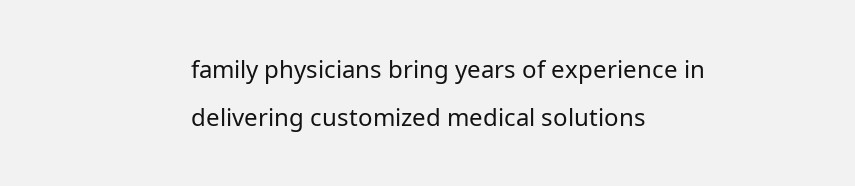family physicians bring years of experience in delivering customized medical solutions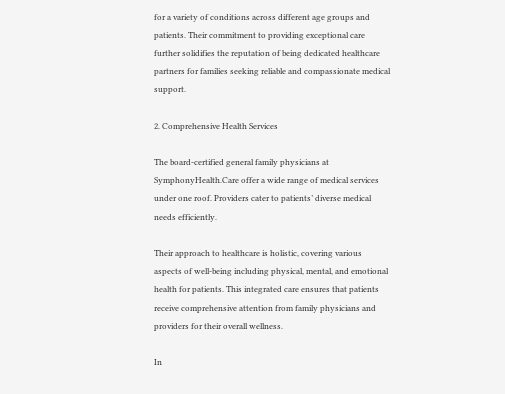for a variety of conditions across different age groups and patients. Their commitment to providing exceptional care further solidifies the reputation of being dedicated healthcare partners for families seeking reliable and compassionate medical support.

2. Comprehensive Health Services

The board-certified general family physicians at SymphonyHealth.Care offer a wide range of medical services under one roof. Providers cater to patients’ diverse medical needs efficiently.

Their approach to healthcare is holistic, covering various aspects of well-being including physical, mental, and emotional health for patients. This integrated care ensures that patients receive comprehensive attention from family physicians and providers for their overall wellness.

In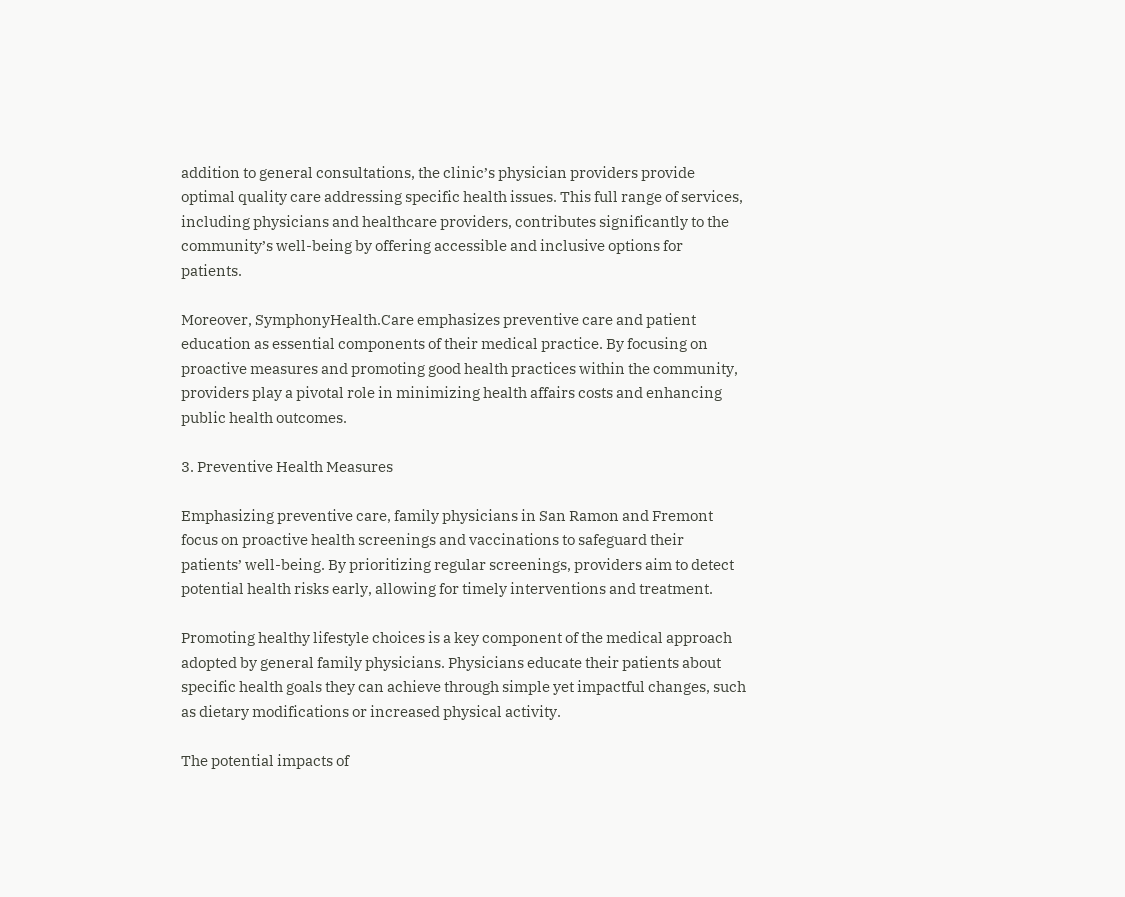addition to general consultations, the clinic’s physician providers provide optimal quality care addressing specific health issues. This full range of services, including physicians and healthcare providers, contributes significantly to the community’s well-being by offering accessible and inclusive options for patients.

Moreover, SymphonyHealth.Care emphasizes preventive care and patient education as essential components of their medical practice. By focusing on proactive measures and promoting good health practices within the community, providers play a pivotal role in minimizing health affairs costs and enhancing public health outcomes.

3. Preventive Health Measures

Emphasizing preventive care, family physicians in San Ramon and Fremont focus on proactive health screenings and vaccinations to safeguard their patients’ well-being. By prioritizing regular screenings, providers aim to detect potential health risks early, allowing for timely interventions and treatment.

Promoting healthy lifestyle choices is a key component of the medical approach adopted by general family physicians. Physicians educate their patients about specific health goals they can achieve through simple yet impactful changes, such as dietary modifications or increased physical activity.

The potential impacts of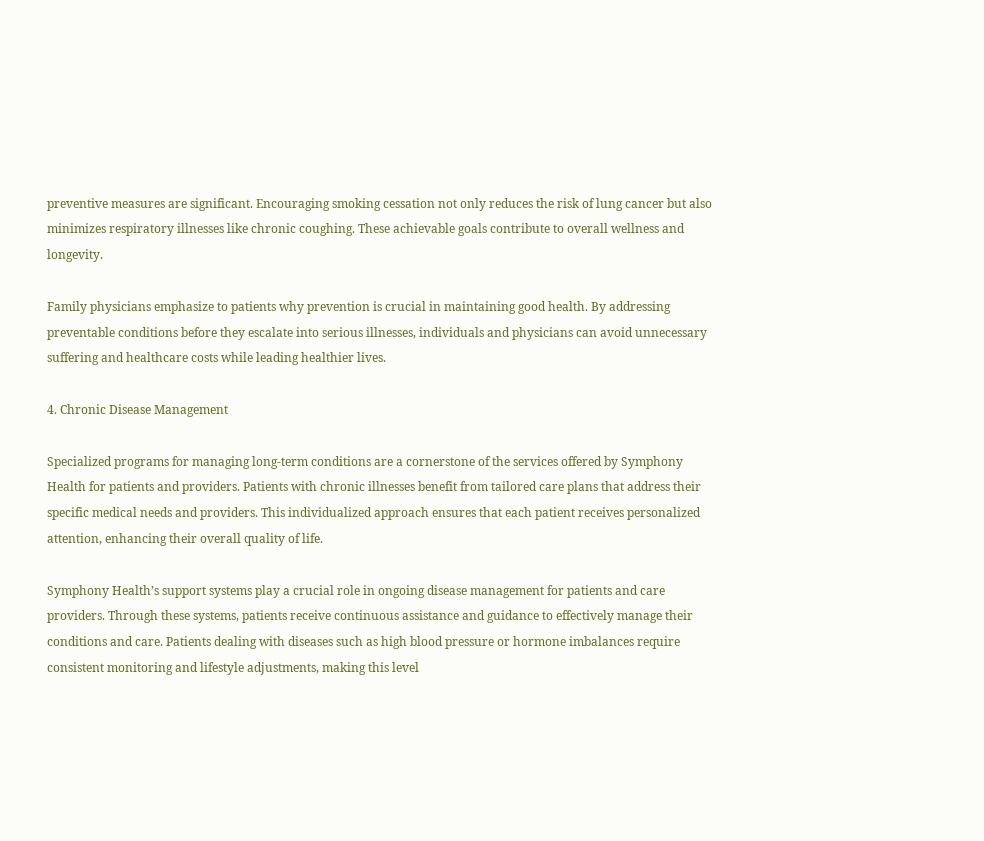preventive measures are significant. Encouraging smoking cessation not only reduces the risk of lung cancer but also minimizes respiratory illnesses like chronic coughing. These achievable goals contribute to overall wellness and longevity.

Family physicians emphasize to patients why prevention is crucial in maintaining good health. By addressing preventable conditions before they escalate into serious illnesses, individuals and physicians can avoid unnecessary suffering and healthcare costs while leading healthier lives.

4. Chronic Disease Management

Specialized programs for managing long-term conditions are a cornerstone of the services offered by Symphony Health for patients and providers. Patients with chronic illnesses benefit from tailored care plans that address their specific medical needs and providers. This individualized approach ensures that each patient receives personalized attention, enhancing their overall quality of life.

Symphony Health’s support systems play a crucial role in ongoing disease management for patients and care providers. Through these systems, patients receive continuous assistance and guidance to effectively manage their conditions and care. Patients dealing with diseases such as high blood pressure or hormone imbalances require consistent monitoring and lifestyle adjustments, making this level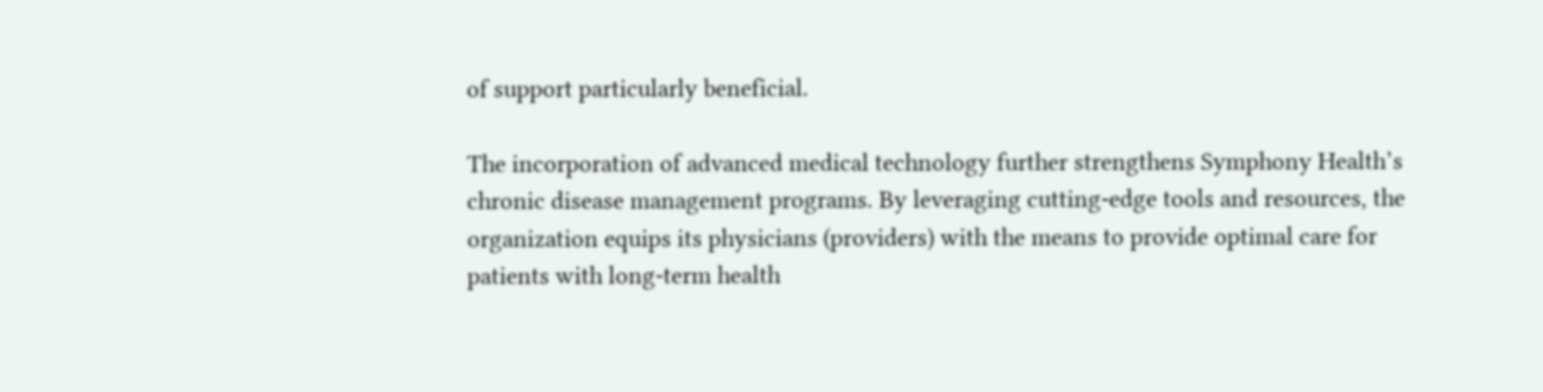of support particularly beneficial.

The incorporation of advanced medical technology further strengthens Symphony Health’s chronic disease management programs. By leveraging cutting-edge tools and resources, the organization equips its physicians (providers) with the means to provide optimal care for patients with long-term health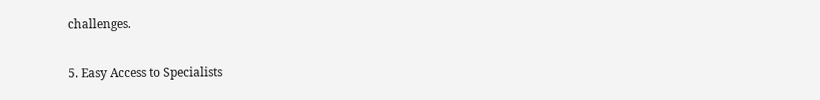challenges.

5. Easy Access to Specialists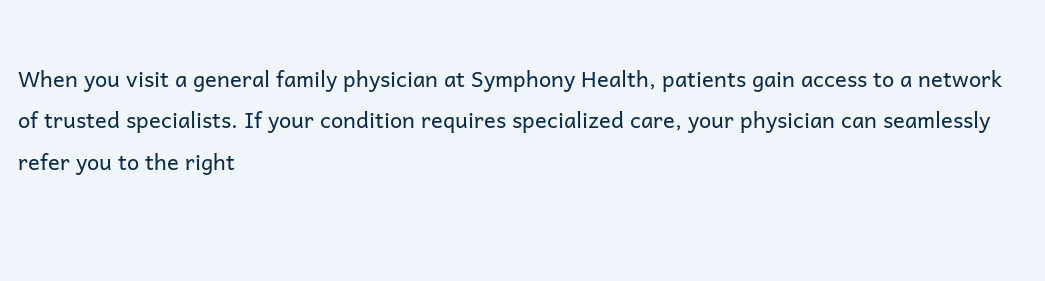When you visit a general family physician at Symphony Health, patients gain access to a network of trusted specialists. If your condition requires specialized care, your physician can seamlessly refer you to the right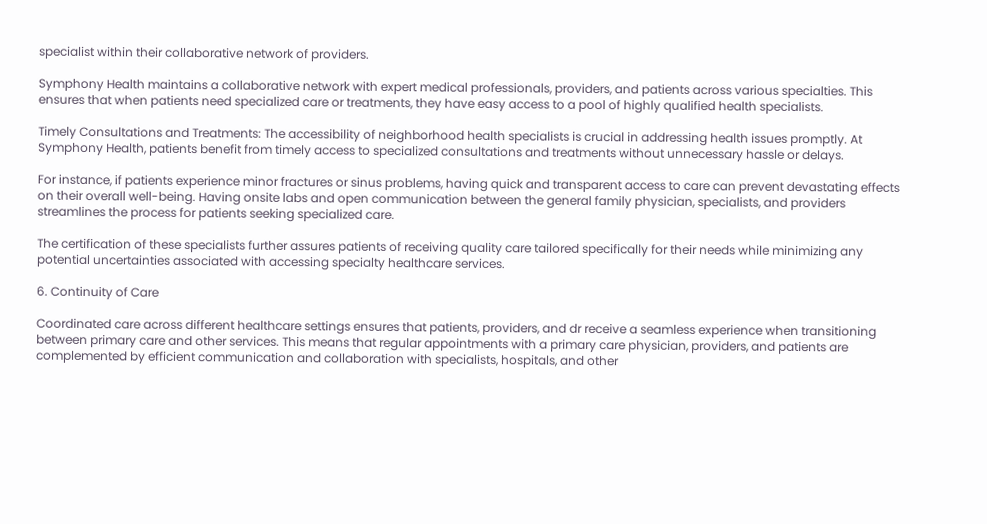specialist within their collaborative network of providers.

Symphony Health maintains a collaborative network with expert medical professionals, providers, and patients across various specialties. This ensures that when patients need specialized care or treatments, they have easy access to a pool of highly qualified health specialists.

Timely Consultations and Treatments: The accessibility of neighborhood health specialists is crucial in addressing health issues promptly. At Symphony Health, patients benefit from timely access to specialized consultations and treatments without unnecessary hassle or delays.

For instance, if patients experience minor fractures or sinus problems, having quick and transparent access to care can prevent devastating effects on their overall well-being. Having onsite labs and open communication between the general family physician, specialists, and providers streamlines the process for patients seeking specialized care.

The certification of these specialists further assures patients of receiving quality care tailored specifically for their needs while minimizing any potential uncertainties associated with accessing specialty healthcare services.

6. Continuity of Care

Coordinated care across different healthcare settings ensures that patients, providers, and dr receive a seamless experience when transitioning between primary care and other services. This means that regular appointments with a primary care physician, providers, and patients are complemented by efficient communication and collaboration with specialists, hospitals, and other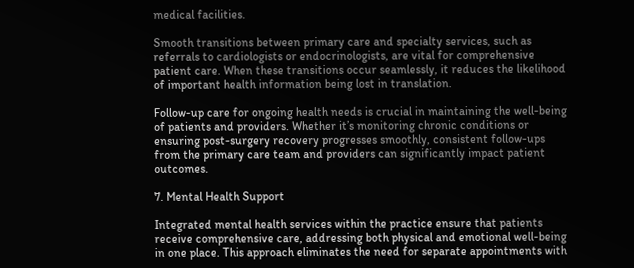medical facilities.

Smooth transitions between primary care and specialty services, such as referrals to cardiologists or endocrinologists, are vital for comprehensive patient care. When these transitions occur seamlessly, it reduces the likelihood of important health information being lost in translation.

Follow-up care for ongoing health needs is crucial in maintaining the well-being of patients and providers. Whether it’s monitoring chronic conditions or ensuring post-surgery recovery progresses smoothly, consistent follow-ups from the primary care team and providers can significantly impact patient outcomes.

7. Mental Health Support

Integrated mental health services within the practice ensure that patients receive comprehensive care, addressing both physical and emotional well-being in one place. This approach eliminates the need for separate appointments with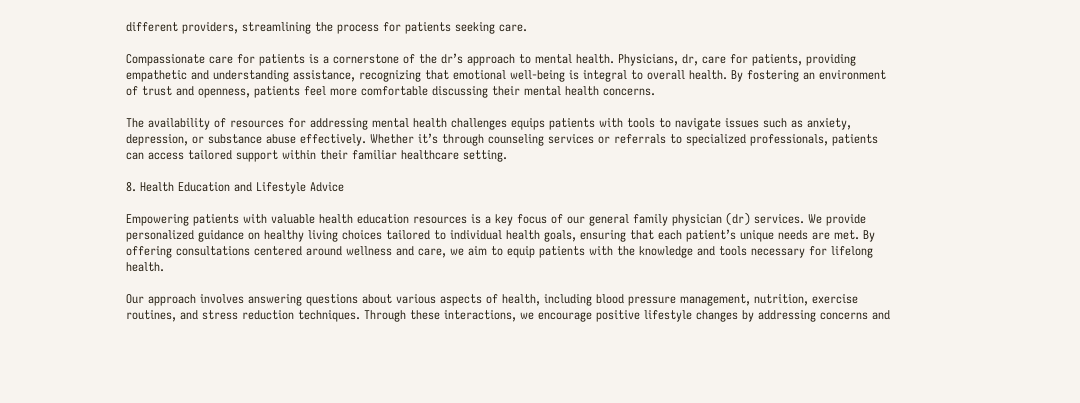different providers, streamlining the process for patients seeking care.

Compassionate care for patients is a cornerstone of the dr’s approach to mental health. Physicians, dr, care for patients, providing empathetic and understanding assistance, recognizing that emotional well-being is integral to overall health. By fostering an environment of trust and openness, patients feel more comfortable discussing their mental health concerns.

The availability of resources for addressing mental health challenges equips patients with tools to navigate issues such as anxiety, depression, or substance abuse effectively. Whether it’s through counseling services or referrals to specialized professionals, patients can access tailored support within their familiar healthcare setting.

8. Health Education and Lifestyle Advice

Empowering patients with valuable health education resources is a key focus of our general family physician (dr) services. We provide personalized guidance on healthy living choices tailored to individual health goals, ensuring that each patient’s unique needs are met. By offering consultations centered around wellness and care, we aim to equip patients with the knowledge and tools necessary for lifelong health.

Our approach involves answering questions about various aspects of health, including blood pressure management, nutrition, exercise routines, and stress reduction techniques. Through these interactions, we encourage positive lifestyle changes by addressing concerns and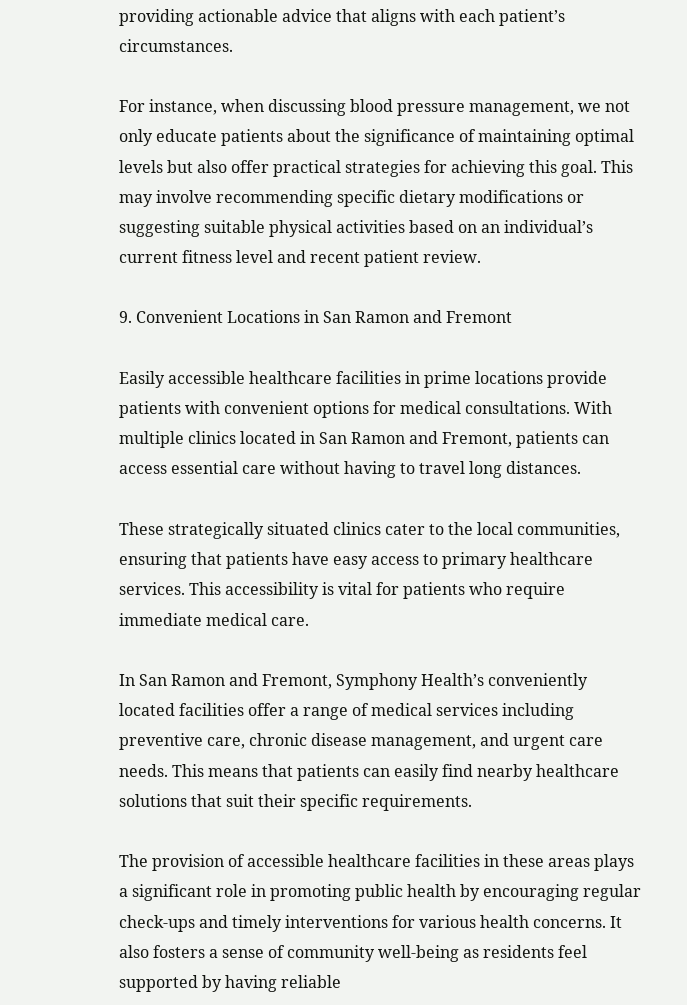providing actionable advice that aligns with each patient’s circumstances.

For instance, when discussing blood pressure management, we not only educate patients about the significance of maintaining optimal levels but also offer practical strategies for achieving this goal. This may involve recommending specific dietary modifications or suggesting suitable physical activities based on an individual’s current fitness level and recent patient review.

9. Convenient Locations in San Ramon and Fremont

Easily accessible healthcare facilities in prime locations provide patients with convenient options for medical consultations. With multiple clinics located in San Ramon and Fremont, patients can access essential care without having to travel long distances.

These strategically situated clinics cater to the local communities, ensuring that patients have easy access to primary healthcare services. This accessibility is vital for patients who require immediate medical care.

In San Ramon and Fremont, Symphony Health’s conveniently located facilities offer a range of medical services including preventive care, chronic disease management, and urgent care needs. This means that patients can easily find nearby healthcare solutions that suit their specific requirements.

The provision of accessible healthcare facilities in these areas plays a significant role in promoting public health by encouraging regular check-ups and timely interventions for various health concerns. It also fosters a sense of community well-being as residents feel supported by having reliable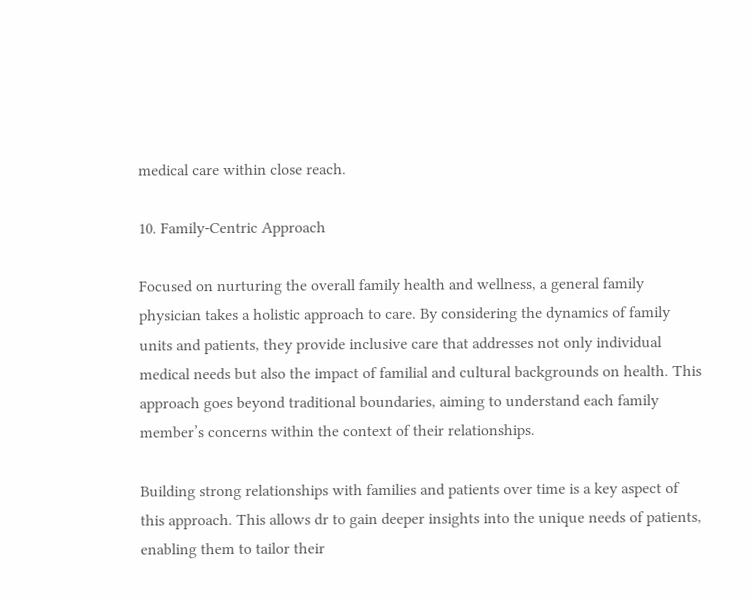medical care within close reach.

10. Family-Centric Approach

Focused on nurturing the overall family health and wellness, a general family physician takes a holistic approach to care. By considering the dynamics of family units and patients, they provide inclusive care that addresses not only individual medical needs but also the impact of familial and cultural backgrounds on health. This approach goes beyond traditional boundaries, aiming to understand each family member’s concerns within the context of their relationships.

Building strong relationships with families and patients over time is a key aspect of this approach. This allows dr to gain deeper insights into the unique needs of patients, enabling them to tailor their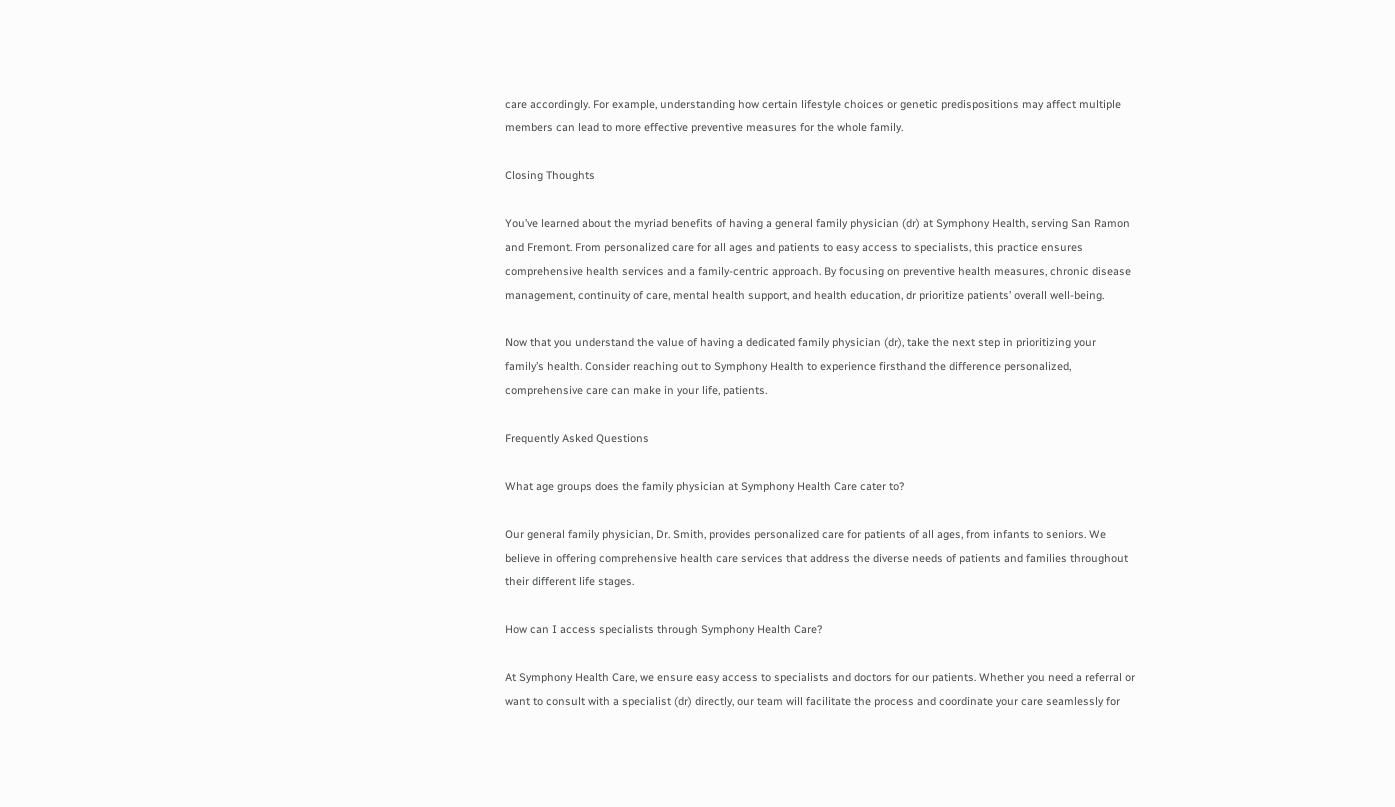care accordingly. For example, understanding how certain lifestyle choices or genetic predispositions may affect multiple members can lead to more effective preventive measures for the whole family.

Closing Thoughts

You’ve learned about the myriad benefits of having a general family physician (dr) at Symphony Health, serving San Ramon and Fremont. From personalized care for all ages and patients to easy access to specialists, this practice ensures comprehensive health services and a family-centric approach. By focusing on preventive health measures, chronic disease management, continuity of care, mental health support, and health education, dr prioritize patients’ overall well-being.

Now that you understand the value of having a dedicated family physician (dr), take the next step in prioritizing your family’s health. Consider reaching out to Symphony Health to experience firsthand the difference personalized, comprehensive care can make in your life, patients.

Frequently Asked Questions

What age groups does the family physician at Symphony Health Care cater to?

Our general family physician, Dr. Smith, provides personalized care for patients of all ages, from infants to seniors. We believe in offering comprehensive health care services that address the diverse needs of patients and families throughout their different life stages.

How can I access specialists through Symphony Health Care?

At Symphony Health Care, we ensure easy access to specialists and doctors for our patients. Whether you need a referral or want to consult with a specialist (dr) directly, our team will facilitate the process and coordinate your care seamlessly for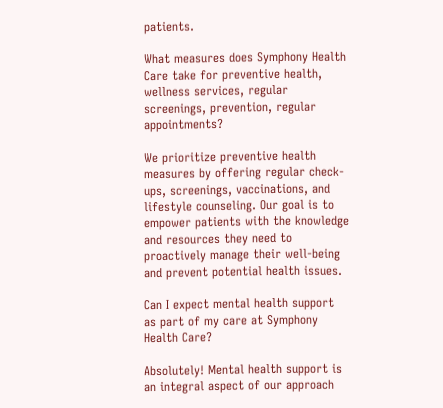patients.

What measures does Symphony Health Care take for preventive health, wellness services, regular screenings, prevention, regular appointments?

We prioritize preventive health measures by offering regular check-ups, screenings, vaccinations, and lifestyle counseling. Our goal is to empower patients with the knowledge and resources they need to proactively manage their well-being and prevent potential health issues.

Can I expect mental health support as part of my care at Symphony Health Care?

Absolutely! Mental health support is an integral aspect of our approach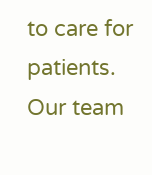to care for patients. Our team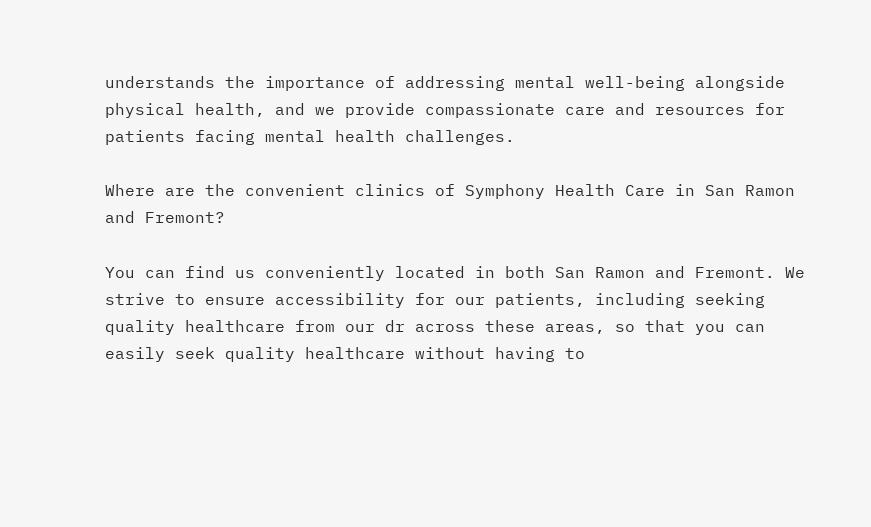understands the importance of addressing mental well-being alongside physical health, and we provide compassionate care and resources for patients facing mental health challenges.

Where are the convenient clinics of Symphony Health Care in San Ramon and Fremont?

You can find us conveniently located in both San Ramon and Fremont. We strive to ensure accessibility for our patients, including seeking quality healthcare from our dr across these areas, so that you can easily seek quality healthcare without having to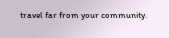travel far from your community.